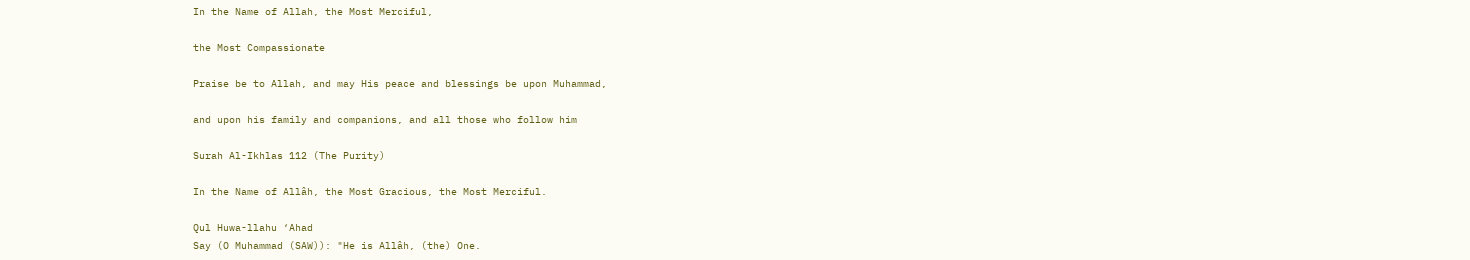In the Name of Allah, the Most Merciful,

the Most Compassionate

Praise be to Allah, and may His peace and blessings be upon Muhammad,

and upon his family and companions, and all those who follow him

Surah Al-Ikhlas 112 (The Purity)

In the Name of Allâh, the Most Gracious, the Most Merciful.

Qul Huwa-llahu ‘Ahad
Say (O Muhammad (SAW)): "He is Allâh, (the) One.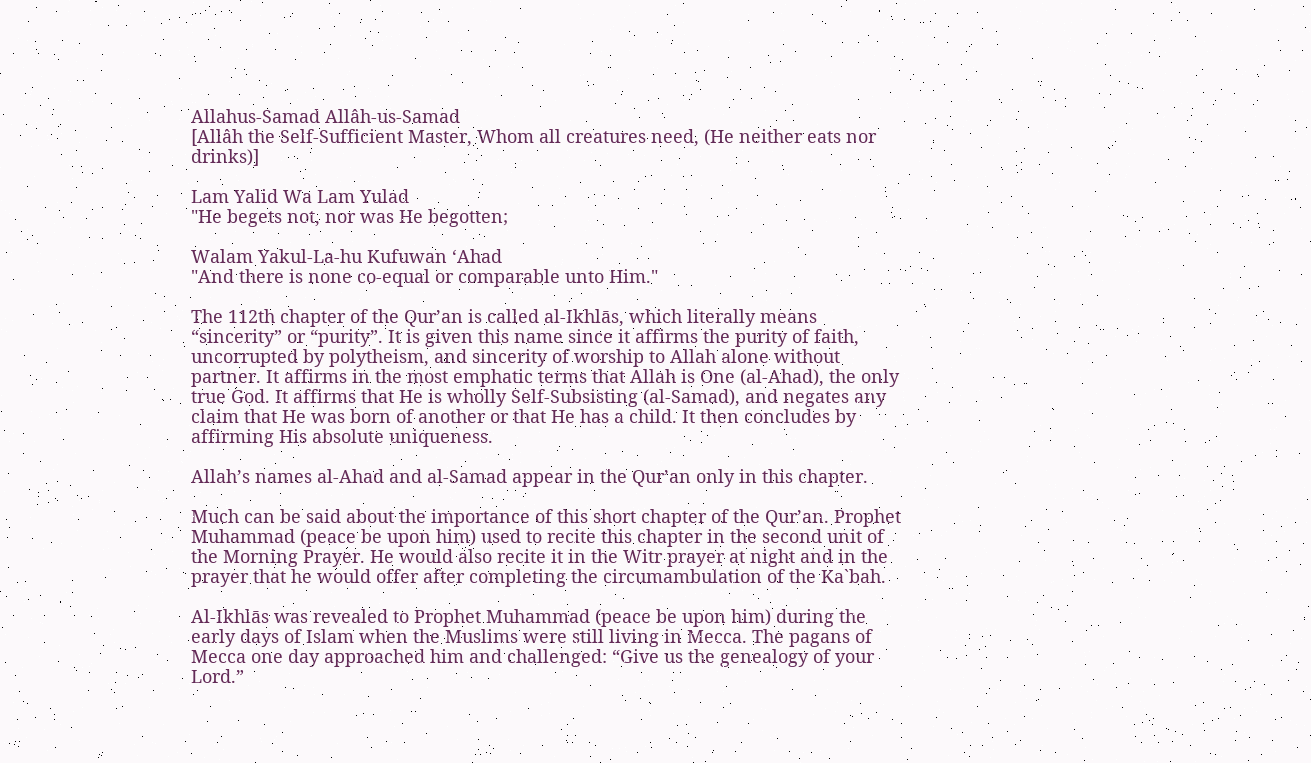Allahus-Samad Allâh-us-Samad
[Allâh the Self-Sufficient Master, Whom all creatures need, (He neither eats nor drinks)]

Lam Yalid Wa Lam Yulad
"He begets not, nor was He begotten;

Walam Yakul-La-hu Kufuwan ‘Ahad
"And there is none co-equal or comparable unto Him."

The 112th chapter of the Qur’an is called al-Ikhlās, which literally means “sincerity” or “purity”. It is given this name since it affirms the purity of faith, uncorrupted by polytheism, and sincerity of worship to Allah alone without partner. It affirms in the most emphatic terms that Allah is One (al-Ahad), the only true God. It affirms that He is wholly Self-Subsisting (al-Samad), and negates any claim that He was born of another or that He has a child. It then concludes by affirming His absolute uniqueness.

Allah’s names al-Ahad and al-Samad appear in the Qur’an only in this chapter.

Much can be said about the importance of this short chapter of the Qur’an. Prophet Muhammad (peace be upon him) used to recite this chapter in the second unit of the Morning Prayer. He would also recite it in the Witr prayer at night and in the prayer that he would offer after completing the circumambulation of the Ka`bah.

Al-Ikhlās was revealed to Prophet Muhammad (peace be upon him) during the early days of Islam when the Muslims were still living in Mecca. The pagans of Mecca one day approached him and challenged: “Give us the genealogy of your Lord.”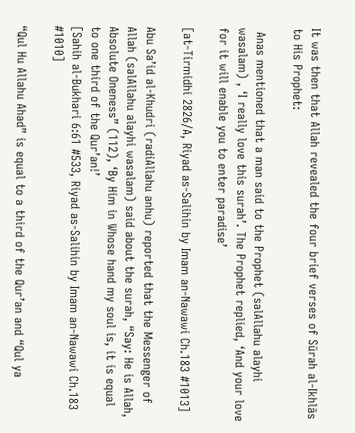It was then that Allah revealed the four brief verses of Sūrah al-Ikhlās to His Prophet:

 Anas mentioned that a man said to the Prophet (salAllahu alayhi wasalam) , ‘I really love this surah’. The Prophet replied, ‘And your love for it will enable you to enter paradise’

[at-Tirmidhi 2826/A, Riyad as-Salihin by Imam an-Nawawi Ch.183 #1013]

Abu Sa’id al-Khudri (radiAllahu anhu) reported that the Messenger of Allah (salAllahu alayhi wasalam) said about the surah, “Say: He is Allah, Absolute Oneness” (112), ‘By Him in Whose hand my soul is, it is equal to one third of the Qur’an!’
[Sahih al-Bukhari 6:61 #533, Riyad as-Salihin by Imam an-Nawawi Ch.183 #1010]

“Qul Hu Allahu Ahad” is equal to a third of the Qur’an and “Qul ya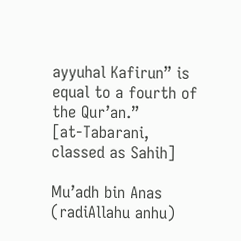ayyuhal Kafirun” is equal to a fourth of the Qur’an.”
[at-Tabarani, classed as Sahih]

Mu’adh bin Anas (radiAllahu anhu)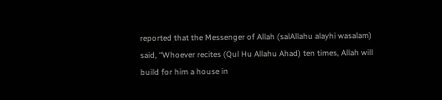reported that the Messenger of Allah (salAllahu alayhi wasalam) said, “Whoever recites (Qul Hu Allahu Ahad) ten times, Allah will build for him a house in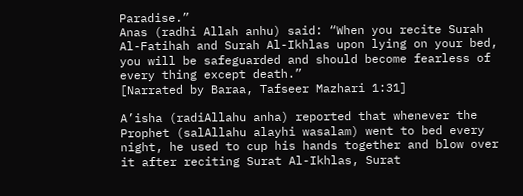Paradise.”
Anas (radhi Allah anhu) said: “When you recite Surah Al-Fatihah and Surah Al-Ikhlas upon lying on your bed, you will be safeguarded and should become fearless of every thing except death.”
[Narrated by Baraa, Tafseer Mazhari 1:31]

A’isha (radiAllahu anha) reported that whenever the Prophet (salAllahu alayhi wasalam) went to bed every night, he used to cup his hands together and blow over it after reciting Surat Al-Ikhlas, Surat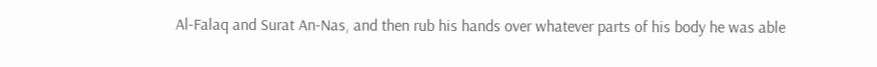Al-Falaq and Surat An-Nas, and then rub his hands over whatever parts of his body he was able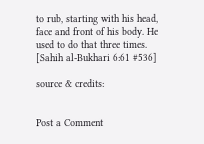to rub, starting with his head, face and front of his body. He used to do that three times.
[Sahih al-Bukhari 6:61 #536]

source & credits:


Post a Comment